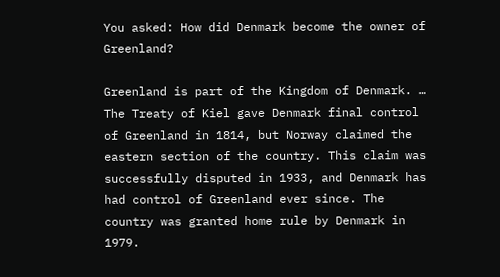You asked: How did Denmark become the owner of Greenland?

Greenland is part of the Kingdom of Denmark. … The Treaty of Kiel gave Denmark final control of Greenland in 1814, but Norway claimed the eastern section of the country. This claim was successfully disputed in 1933, and Denmark has had control of Greenland ever since. The country was granted home rule by Denmark in 1979.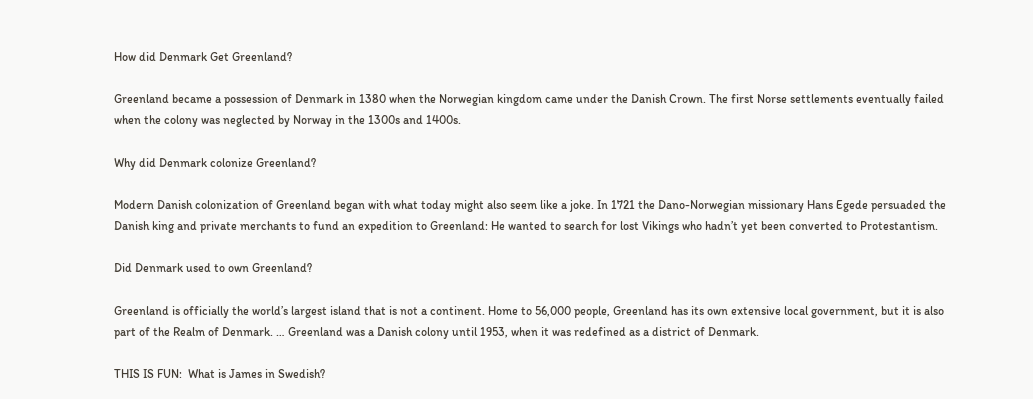How did Denmark Get Greenland?

Greenland became a possession of Denmark in 1380 when the Norwegian kingdom came under the Danish Crown. The first Norse settlements eventually failed when the colony was neglected by Norway in the 1300s and 1400s.

Why did Denmark colonize Greenland?

Modern Danish colonization of Greenland began with what today might also seem like a joke. In 1721 the Dano-Norwegian missionary Hans Egede persuaded the Danish king and private merchants to fund an expedition to Greenland: He wanted to search for lost Vikings who hadn’t yet been converted to Protestantism.

Did Denmark used to own Greenland?

Greenland is officially the world’s largest island that is not a continent. Home to 56,000 people, Greenland has its own extensive local government, but it is also part of the Realm of Denmark. … Greenland was a Danish colony until 1953, when it was redefined as a district of Denmark.

THIS IS FUN:  What is James in Swedish?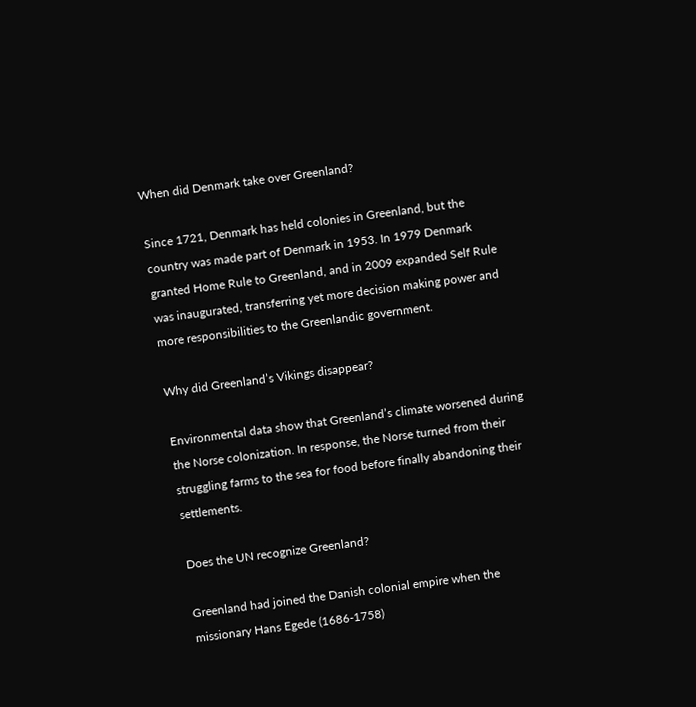When did Denmark take over Greenland?

Since 1721, Denmark has held colonies in Greenland, but the country was made part of Denmark in 1953. In 1979 Denmark granted Home Rule to Greenland, and in 2009 expanded Self Rule was inaugurated, transferring yet more decision making power and more responsibilities to the Greenlandic government.

Why did Greenland’s Vikings disappear?

Environmental data show that Greenland’s climate worsened during the Norse colonization. In response, the Norse turned from their struggling farms to the sea for food before finally abandoning their settlements.

Does the UN recognize Greenland?

Greenland had joined the Danish colonial empire when the missionary Hans Egede (1686-1758)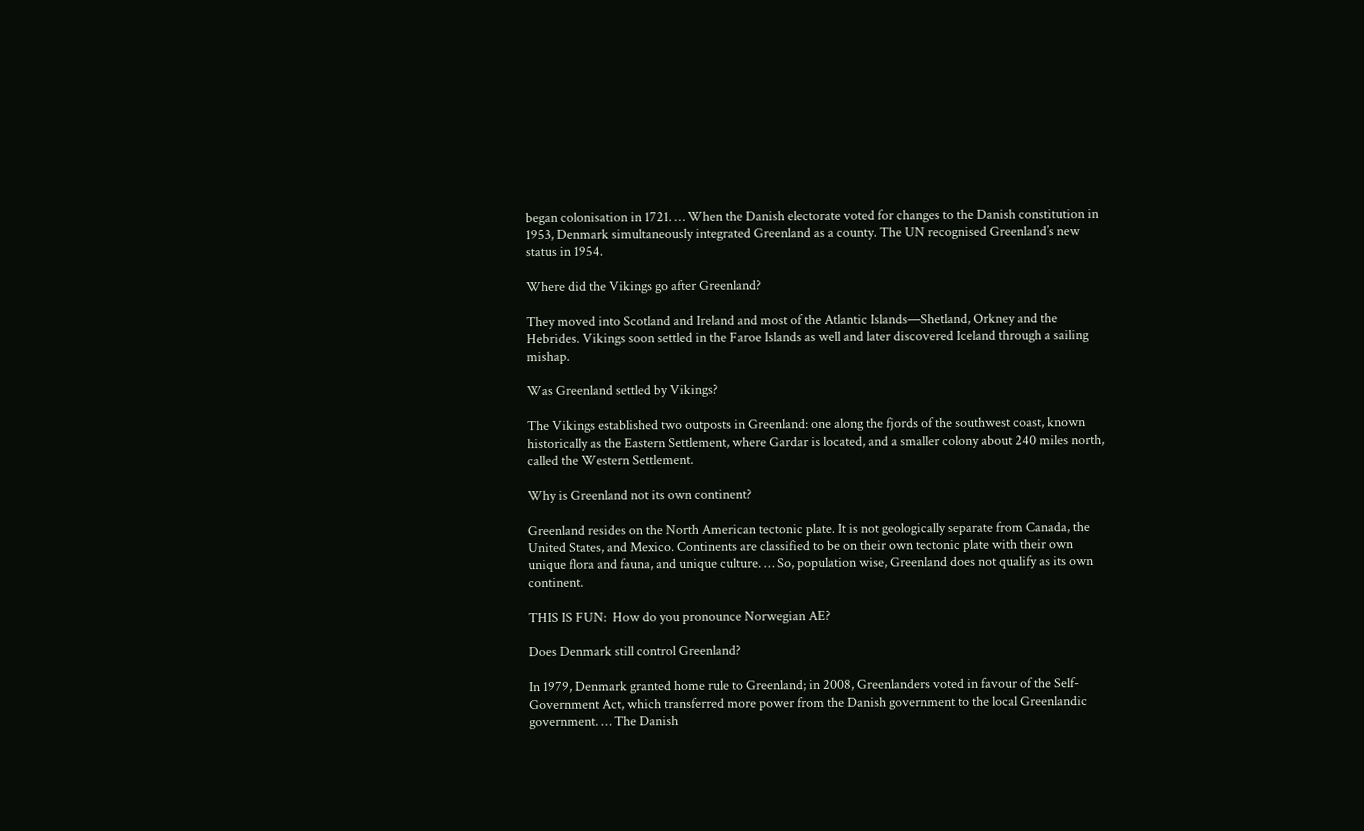began colonisation in 1721. … When the Danish electorate voted for changes to the Danish constitution in 1953, Denmark simultaneously integrated Greenland as a county. The UN recognised Greenland’s new status in 1954.

Where did the Vikings go after Greenland?

They moved into Scotland and Ireland and most of the Atlantic Islands—Shetland, Orkney and the Hebrides. Vikings soon settled in the Faroe Islands as well and later discovered Iceland through a sailing mishap.

Was Greenland settled by Vikings?

The Vikings established two outposts in Greenland: one along the fjords of the southwest coast, known historically as the Eastern Settlement, where Gardar is located, and a smaller colony about 240 miles north, called the Western Settlement.

Why is Greenland not its own continent?

Greenland resides on the North American tectonic plate. It is not geologically separate from Canada, the United States, and Mexico. Continents are classified to be on their own tectonic plate with their own unique flora and fauna, and unique culture. … So, population wise, Greenland does not qualify as its own continent.

THIS IS FUN:  How do you pronounce Norwegian AE?

Does Denmark still control Greenland?

In 1979, Denmark granted home rule to Greenland; in 2008, Greenlanders voted in favour of the Self-Government Act, which transferred more power from the Danish government to the local Greenlandic government. … The Danish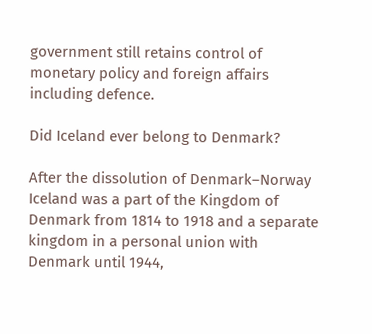government still retains control of monetary policy and foreign affairs including defence.

Did Iceland ever belong to Denmark?

After the dissolution of Denmark–Norway Iceland was a part of the Kingdom of Denmark from 1814 to 1918 and a separate kingdom in a personal union with Denmark until 1944,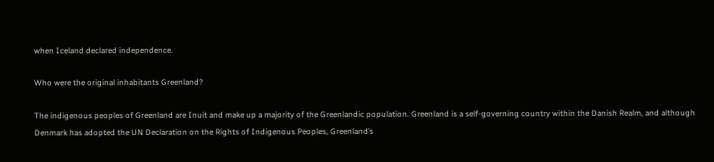when Iceland declared independence.

Who were the original inhabitants Greenland?

The indigenous peoples of Greenland are Inuit and make up a majority of the Greenlandic population. Greenland is a self-governing country within the Danish Realm, and although Denmark has adopted the UN Declaration on the Rights of Indigenous Peoples, Greenland’s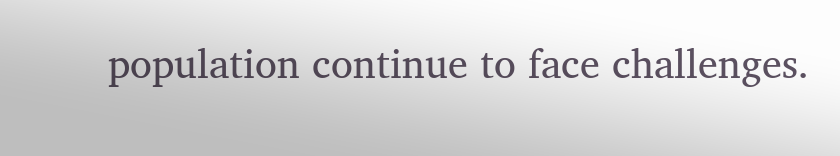population continue to face challenges.